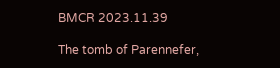BMCR 2023.11.39

The tomb of Parennefer,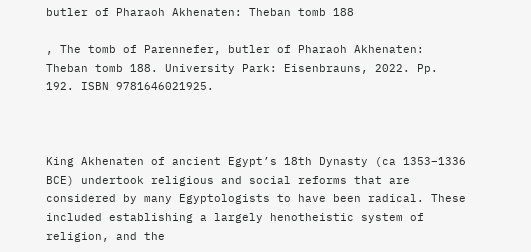butler of Pharaoh Akhenaten: Theban tomb 188

, The tomb of Parennefer, butler of Pharaoh Akhenaten: Theban tomb 188. University Park: Eisenbrauns, 2022. Pp. 192. ISBN 9781646021925.



King Akhenaten of ancient Egypt’s 18th Dynasty (ca 1353–1336 BCE) undertook religious and social reforms that are considered by many Egyptologists to have been radical. These included establishing a largely henotheistic system of religion, and the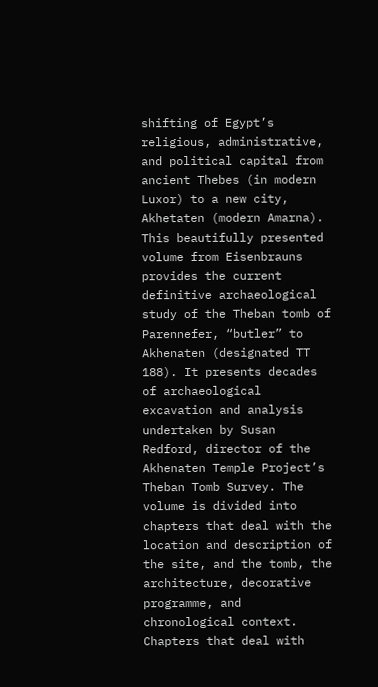shifting of Egypt’s religious, administrative, and political capital from ancient Thebes (in modern Luxor) to a new city, Akhetaten (modern Amarna). This beautifully presented volume from Eisenbrauns provides the current definitive archaeological study of the Theban tomb of Parennefer, “butler” to Akhenaten (designated TT 188). It presents decades of archaeological excavation and analysis undertaken by Susan Redford, director of the Akhenaten Temple Project’s Theban Tomb Survey. The volume is divided into chapters that deal with the location and description of the site, and the tomb, the architecture, decorative programme, and chronological context. Chapters that deal with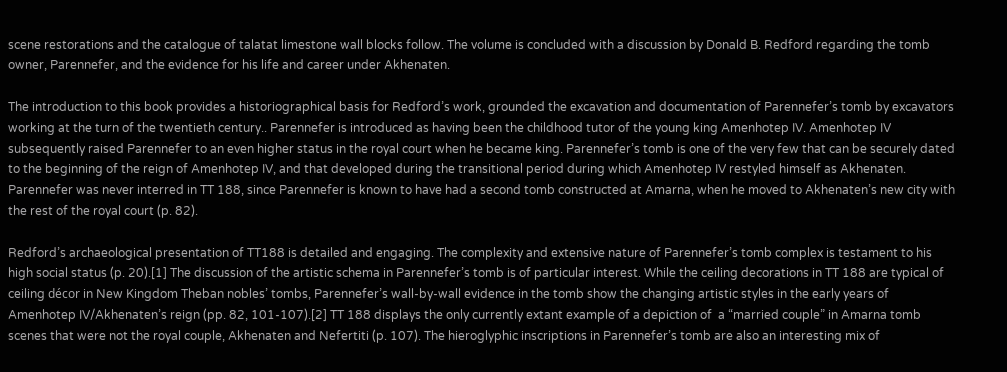scene restorations and the catalogue of talatat limestone wall blocks follow. The volume is concluded with a discussion by Donald B. Redford regarding the tomb owner, Parennefer, and the evidence for his life and career under Akhenaten.

The introduction to this book provides a historiographical basis for Redford’s work, grounded the excavation and documentation of Parennefer’s tomb by excavators working at the turn of the twentieth century.. Parennefer is introduced as having been the childhood tutor of the young king Amenhotep IV. Amenhotep IV subsequently raised Parennefer to an even higher status in the royal court when he became king. Parennefer’s tomb is one of the very few that can be securely dated to the beginning of the reign of Amenhotep IV, and that developed during the transitional period during which Amenhotep IV restyled himself as Akhenaten. Parennefer was never interred in TT 188, since Parennefer is known to have had a second tomb constructed at Amarna, when he moved to Akhenaten’s new city with the rest of the royal court (p. 82).

Redford’s archaeological presentation of TT188 is detailed and engaging. The complexity and extensive nature of Parennefer’s tomb complex is testament to his high social status (p. 20).[1] The discussion of the artistic schema in Parennefer’s tomb is of particular interest. While the ceiling decorations in TT 188 are typical of ceiling décor in New Kingdom Theban nobles’ tombs, Parennefer’s wall-by-wall evidence in the tomb show the changing artistic styles in the early years of Amenhotep IV/Akhenaten’s reign (pp. 82, 101-107).[2] TT 188 displays the only currently extant example of a depiction of  a “married couple” in Amarna tomb scenes that were not the royal couple, Akhenaten and Nefertiti (p. 107). The hieroglyphic inscriptions in Parennefer’s tomb are also an interesting mix of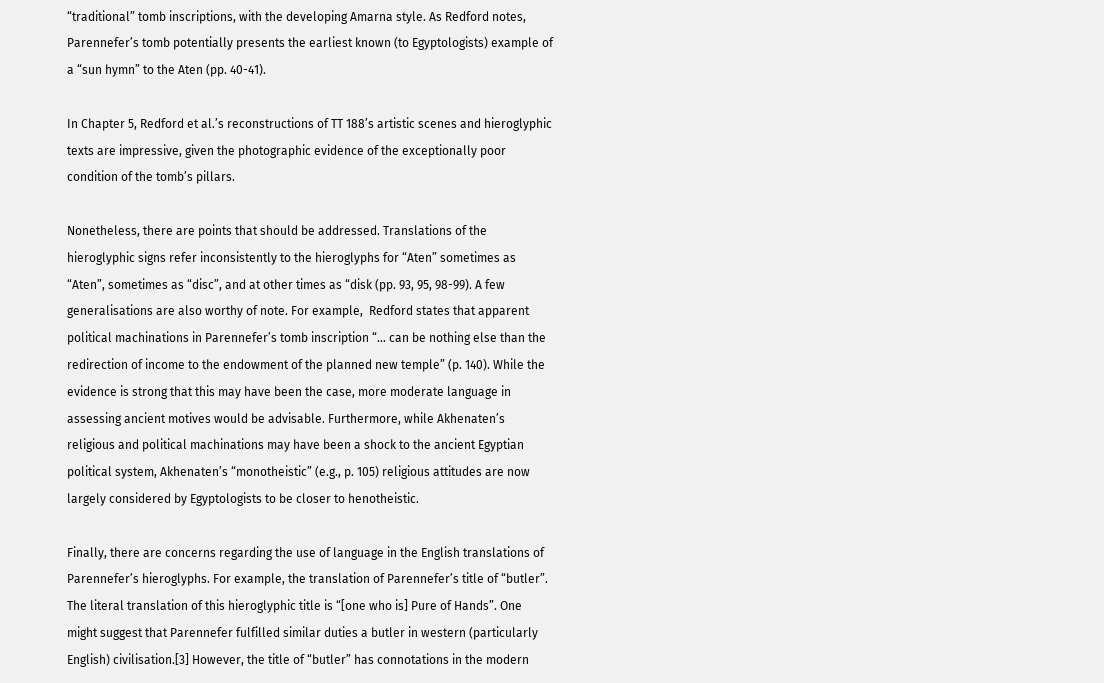“traditional” tomb inscriptions, with the developing Amarna style. As Redford notes, Parennefer’s tomb potentially presents the earliest known (to Egyptologists) example of a “sun hymn” to the Aten (pp. 40-41).

In Chapter 5, Redford et al.’s reconstructions of TT 188’s artistic scenes and hieroglyphic texts are impressive, given the photographic evidence of the exceptionally poor condition of the tomb’s pillars.

Nonetheless, there are points that should be addressed. Translations of the hieroglyphic signs refer inconsistently to the hieroglyphs for “Aten” sometimes as “Aten”, sometimes as “disc”, and at other times as “disk (pp. 93, 95, 98-99). A few generalisations are also worthy of note. For example,  Redford states that apparent political machinations in Parennefer’s tomb inscription “… can be nothing else than the redirection of income to the endowment of the planned new temple” (p. 140). While the evidence is strong that this may have been the case, more moderate language in assessing ancient motives would be advisable. Furthermore, while Akhenaten’s religious and political machinations may have been a shock to the ancient Egyptian political system, Akhenaten’s “monotheistic” (e.g., p. 105) religious attitudes are now largely considered by Egyptologists to be closer to henotheistic.

Finally, there are concerns regarding the use of language in the English translations of Parennefer’s hieroglyphs. For example, the translation of Parennefer’s title of “butler”. The literal translation of this hieroglyphic title is “[one who is] Pure of Hands”. One might suggest that Parennefer fulfilled similar duties a butler in western (particularly English) civilisation.[3] However, the title of “butler” has connotations in the modern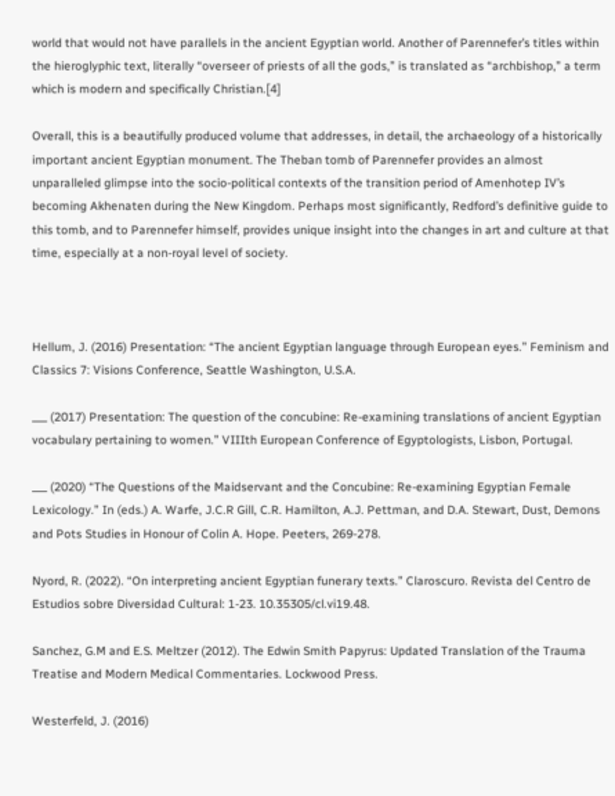world that would not have parallels in the ancient Egyptian world. Another of Parennefer’s titles within the hieroglyphic text, literally “overseer of priests of all the gods,” is translated as “archbishop,” a term which is modern and specifically Christian.[4]

Overall, this is a beautifully produced volume that addresses, in detail, the archaeology of a historically important ancient Egyptian monument. The Theban tomb of Parennefer provides an almost unparalleled glimpse into the socio-political contexts of the transition period of Amenhotep IV’s becoming Akhenaten during the New Kingdom. Perhaps most significantly, Redford’s definitive guide to this tomb, and to Parennefer himself, provides unique insight into the changes in art and culture at that time, especially at a non-royal level of society.



Hellum, J. (2016) Presentation: “The ancient Egyptian language through European eyes.” Feminism and Classics 7: Visions Conference, Seattle Washington, U.S.A.

___ (2017) Presentation: The question of the concubine: Re-examining translations of ancient Egyptian vocabulary pertaining to women.” VIIIth European Conference of Egyptologists, Lisbon, Portugal.

___ (2020) “The Questions of the Maidservant and the Concubine: Re-examining Egyptian Female Lexicology.” In (eds.) A. Warfe, J.C.R Gill, C.R. Hamilton, A.J. Pettman, and D.A. Stewart, Dust, Demons and Pots Studies in Honour of Colin A. Hope. Peeters, 269-278.

Nyord, R. (2022). “On interpreting ancient Egyptian funerary texts.” Claroscuro. Revista del Centro de Estudios sobre Diversidad Cultural: 1-23. 10.35305/cl.vi19.48.

Sanchez, G.M and E.S. Meltzer (2012). The Edwin Smith Papyrus: Updated Translation of the Trauma Treatise and Modern Medical Commentaries. Lockwood Press.

Westerfeld, J. (2016)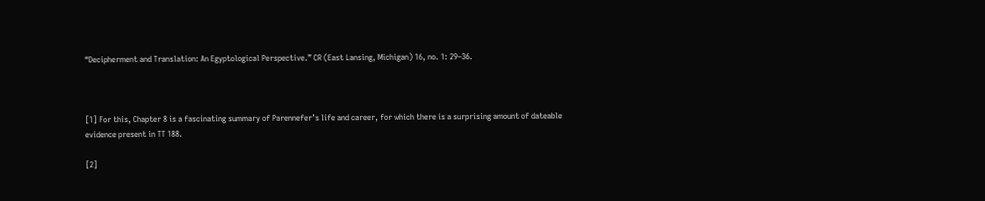“Decipherment and Translation: An Egyptological Perspective.” CR (East Lansing, Michigan) 16, no. 1: 29–36.



[1] For this, Chapter 8 is a fascinating summary of Parennefer’s life and career, for which there is a surprising amount of dateable evidence present in TT 188.

[2]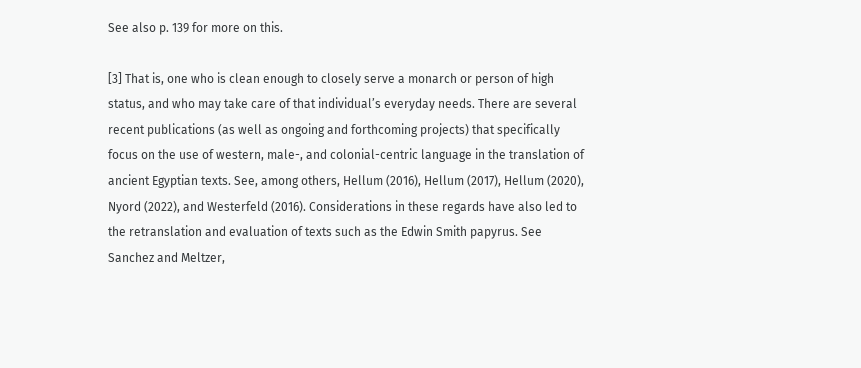See also p. 139 for more on this.

[3] That is, one who is clean enough to closely serve a monarch or person of high status, and who may take care of that individual’s everyday needs. There are several recent publications (as well as ongoing and forthcoming projects) that specifically focus on the use of western, male-, and colonial-centric language in the translation of ancient Egyptian texts. See, among others, Hellum (2016), Hellum (2017), Hellum (2020), Nyord (2022), and Westerfeld (2016). Considerations in these regards have also led to the retranslation and evaluation of texts such as the Edwin Smith papyrus. See Sanchez and Meltzer,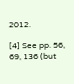2012.

[4] See pp. 56, 69, 136 (but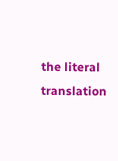the literal translation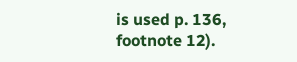is used p. 136, footnote 12).